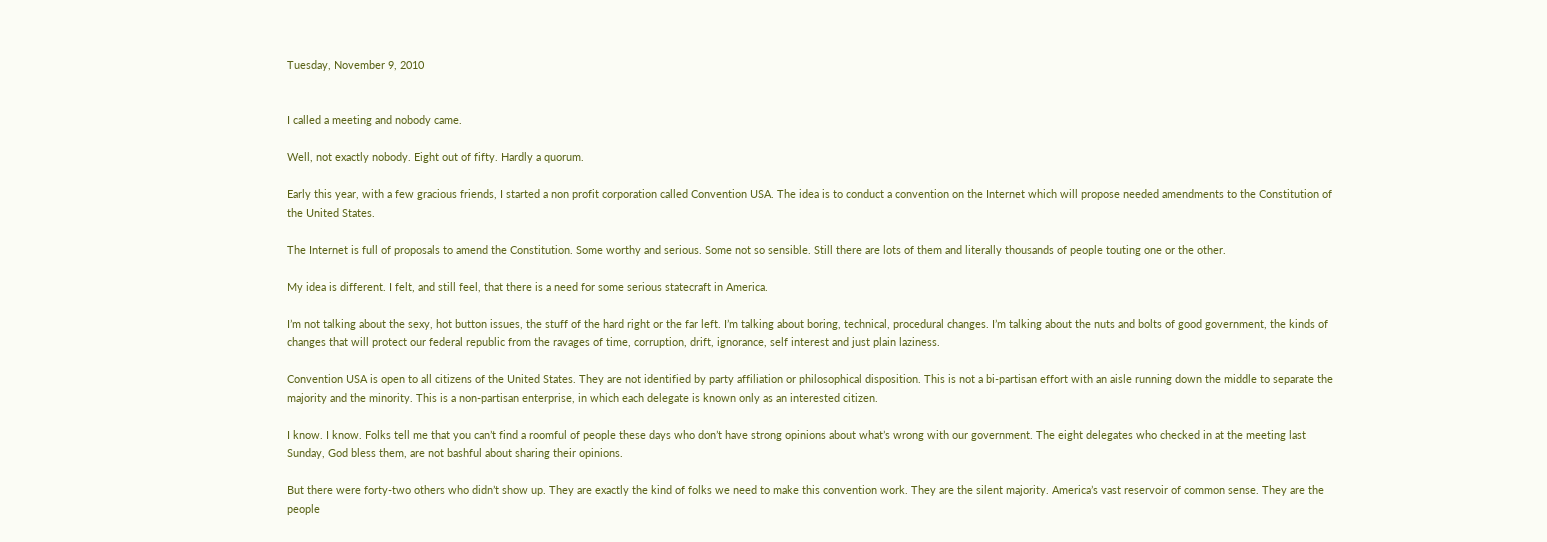Tuesday, November 9, 2010


I called a meeting and nobody came.

Well, not exactly nobody. Eight out of fifty. Hardly a quorum.

Early this year, with a few gracious friends, I started a non profit corporation called Convention USA. The idea is to conduct a convention on the Internet which will propose needed amendments to the Constitution of the United States.

The Internet is full of proposals to amend the Constitution. Some worthy and serious. Some not so sensible. Still there are lots of them and literally thousands of people touting one or the other.

My idea is different. I felt, and still feel, that there is a need for some serious statecraft in America.

I’m not talking about the sexy, hot button issues, the stuff of the hard right or the far left. I’m talking about boring, technical, procedural changes. I’m talking about the nuts and bolts of good government, the kinds of changes that will protect our federal republic from the ravages of time, corruption, drift, ignorance, self interest and just plain laziness.

Convention USA is open to all citizens of the United States. They are not identified by party affiliation or philosophical disposition. This is not a bi-partisan effort with an aisle running down the middle to separate the majority and the minority. This is a non-partisan enterprise, in which each delegate is known only as an interested citizen.

I know. I know. Folks tell me that you can’t find a roomful of people these days who don’t have strong opinions about what’s wrong with our government. The eight delegates who checked in at the meeting last Sunday, God bless them, are not bashful about sharing their opinions.

But there were forty-two others who didn’t show up. They are exactly the kind of folks we need to make this convention work. They are the silent majority. America’s vast reservoir of common sense. They are the people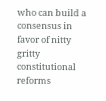who can build a consensus in favor of nitty gritty constitutional reforms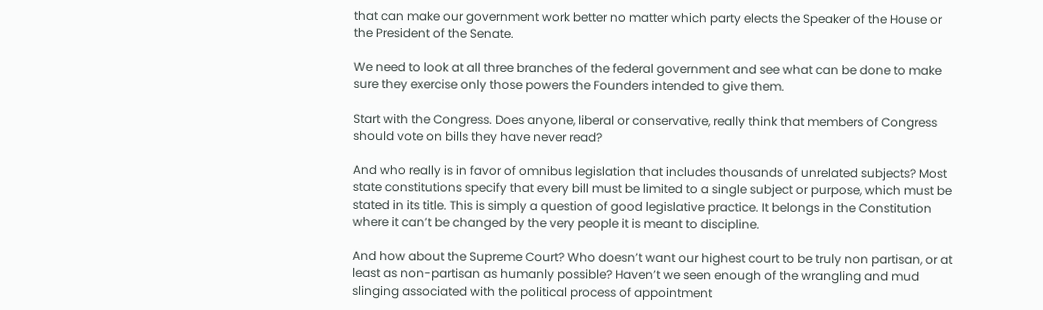that can make our government work better no matter which party elects the Speaker of the House or the President of the Senate.

We need to look at all three branches of the federal government and see what can be done to make sure they exercise only those powers the Founders intended to give them.

Start with the Congress. Does anyone, liberal or conservative, really think that members of Congress should vote on bills they have never read?

And who really is in favor of omnibus legislation that includes thousands of unrelated subjects? Most state constitutions specify that every bill must be limited to a single subject or purpose, which must be stated in its title. This is simply a question of good legislative practice. It belongs in the Constitution where it can’t be changed by the very people it is meant to discipline.

And how about the Supreme Court? Who doesn’t want our highest court to be truly non partisan, or at least as non-partisan as humanly possible? Haven’t we seen enough of the wrangling and mud slinging associated with the political process of appointment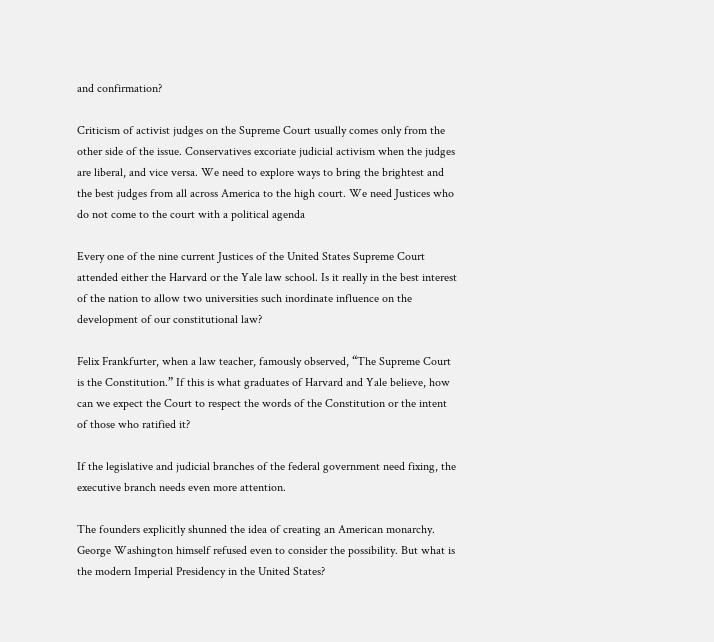and confirmation?

Criticism of activist judges on the Supreme Court usually comes only from the other side of the issue. Conservatives excoriate judicial activism when the judges are liberal, and vice versa. We need to explore ways to bring the brightest and the best judges from all across America to the high court. We need Justices who do not come to the court with a political agenda

Every one of the nine current Justices of the United States Supreme Court attended either the Harvard or the Yale law school. Is it really in the best interest of the nation to allow two universities such inordinate influence on the development of our constitutional law?

Felix Frankfurter, when a law teacher, famously observed, “The Supreme Court is the Constitution.” If this is what graduates of Harvard and Yale believe, how can we expect the Court to respect the words of the Constitution or the intent of those who ratified it?

If the legislative and judicial branches of the federal government need fixing, the executive branch needs even more attention.

The founders explicitly shunned the idea of creating an American monarchy. George Washington himself refused even to consider the possibility. But what is the modern Imperial Presidency in the United States?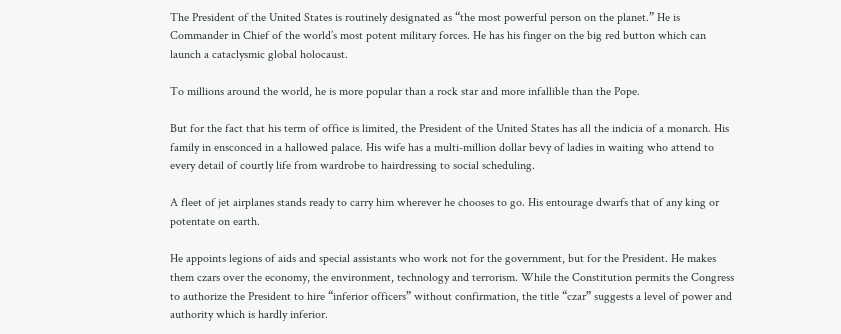The President of the United States is routinely designated as “the most powerful person on the planet.” He is Commander in Chief of the world’s most potent military forces. He has his finger on the big red button which can launch a cataclysmic global holocaust.

To millions around the world, he is more popular than a rock star and more infallible than the Pope.

But for the fact that his term of office is limited, the President of the United States has all the indicia of a monarch. His family in ensconced in a hallowed palace. His wife has a multi-million dollar bevy of ladies in waiting who attend to every detail of courtly life from wardrobe to hairdressing to social scheduling.

A fleet of jet airplanes stands ready to carry him wherever he chooses to go. His entourage dwarfs that of any king or potentate on earth.

He appoints legions of aids and special assistants who work not for the government, but for the President. He makes them czars over the economy, the environment, technology and terrorism. While the Constitution permits the Congress to authorize the President to hire “inferior officers” without confirmation, the title “czar” suggests a level of power and authority which is hardly inferior.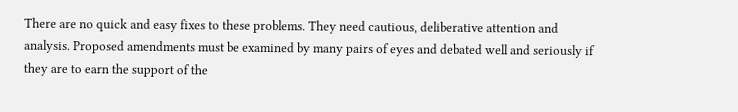There are no quick and easy fixes to these problems. They need cautious, deliberative attention and analysis. Proposed amendments must be examined by many pairs of eyes and debated well and seriously if they are to earn the support of the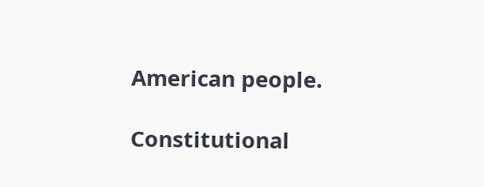American people.

Constitutional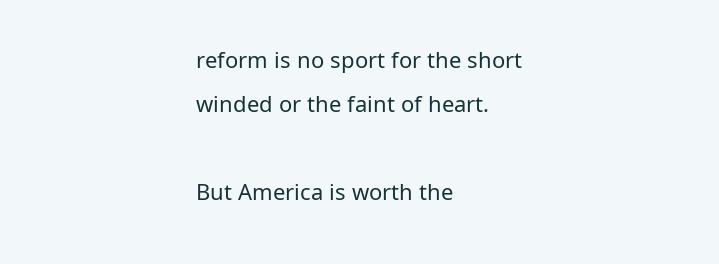reform is no sport for the short winded or the faint of heart.

But America is worth the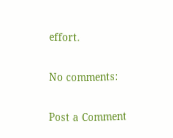effort.

No comments:

Post a Comment